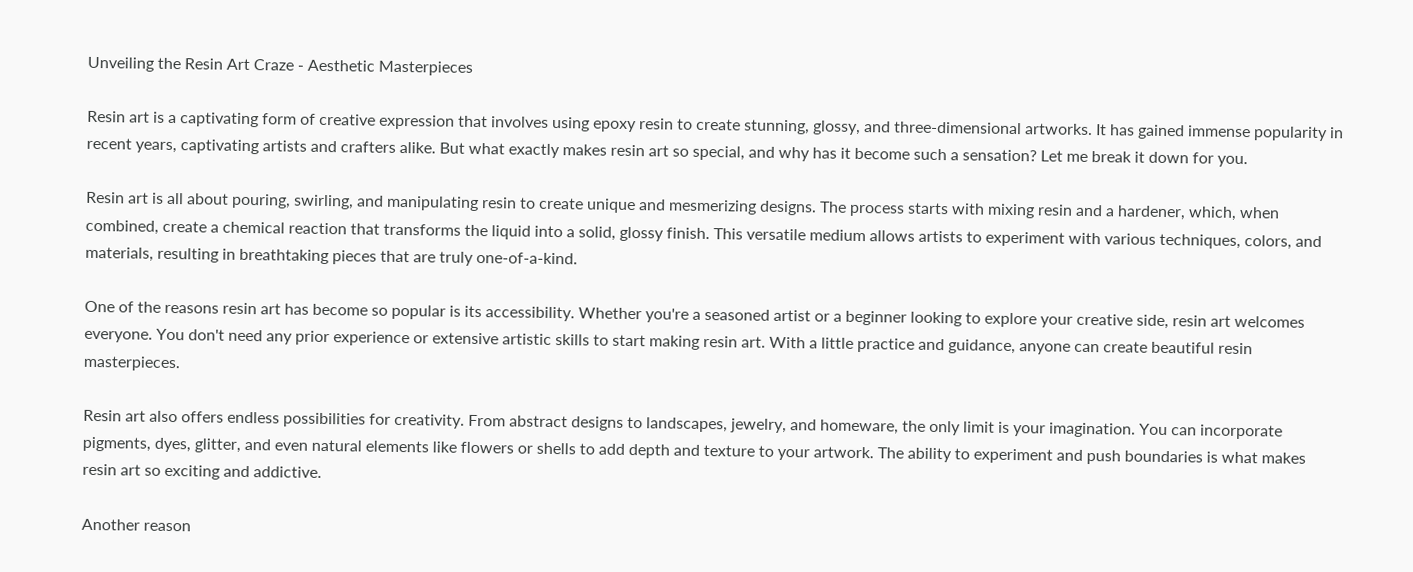Unveiling the Resin Art Craze - Aesthetic Masterpieces

Resin art is a captivating form of creative expression that involves using epoxy resin to create stunning, glossy, and three-dimensional artworks. It has gained immense popularity in recent years, captivating artists and crafters alike. But what exactly makes resin art so special, and why has it become such a sensation? Let me break it down for you.

Resin art is all about pouring, swirling, and manipulating resin to create unique and mesmerizing designs. The process starts with mixing resin and a hardener, which, when combined, create a chemical reaction that transforms the liquid into a solid, glossy finish. This versatile medium allows artists to experiment with various techniques, colors, and materials, resulting in breathtaking pieces that are truly one-of-a-kind.

One of the reasons resin art has become so popular is its accessibility. Whether you're a seasoned artist or a beginner looking to explore your creative side, resin art welcomes everyone. You don't need any prior experience or extensive artistic skills to start making resin art. With a little practice and guidance, anyone can create beautiful resin masterpieces.

Resin art also offers endless possibilities for creativity. From abstract designs to landscapes, jewelry, and homeware, the only limit is your imagination. You can incorporate pigments, dyes, glitter, and even natural elements like flowers or shells to add depth and texture to your artwork. The ability to experiment and push boundaries is what makes resin art so exciting and addictive.

Another reason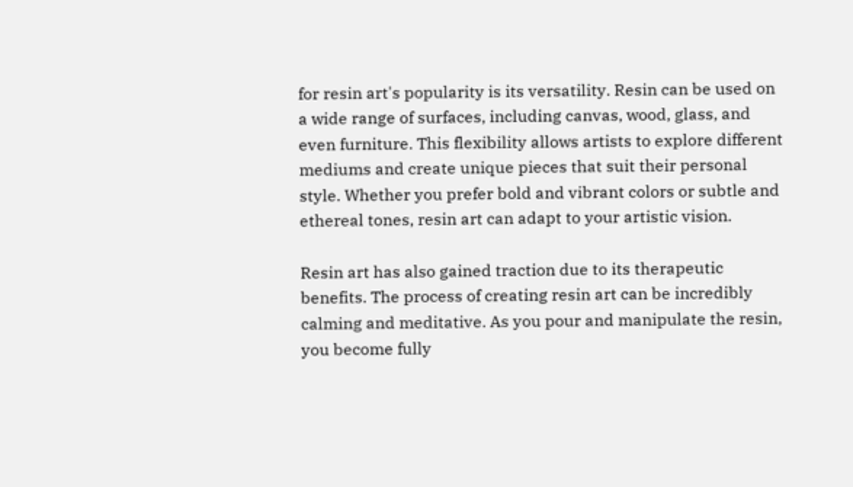for resin art's popularity is its versatility. Resin can be used on a wide range of surfaces, including canvas, wood, glass, and even furniture. This flexibility allows artists to explore different mediums and create unique pieces that suit their personal style. Whether you prefer bold and vibrant colors or subtle and ethereal tones, resin art can adapt to your artistic vision.

Resin art has also gained traction due to its therapeutic benefits. The process of creating resin art can be incredibly calming and meditative. As you pour and manipulate the resin, you become fully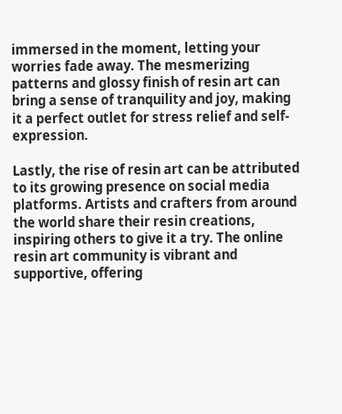immersed in the moment, letting your worries fade away. The mesmerizing patterns and glossy finish of resin art can bring a sense of tranquility and joy, making it a perfect outlet for stress relief and self-expression.

Lastly, the rise of resin art can be attributed to its growing presence on social media platforms. Artists and crafters from around the world share their resin creations, inspiring others to give it a try. The online resin art community is vibrant and supportive, offering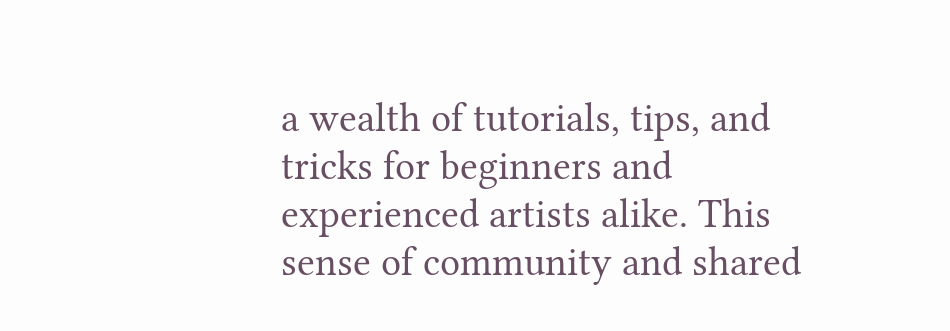a wealth of tutorials, tips, and tricks for beginners and experienced artists alike. This sense of community and shared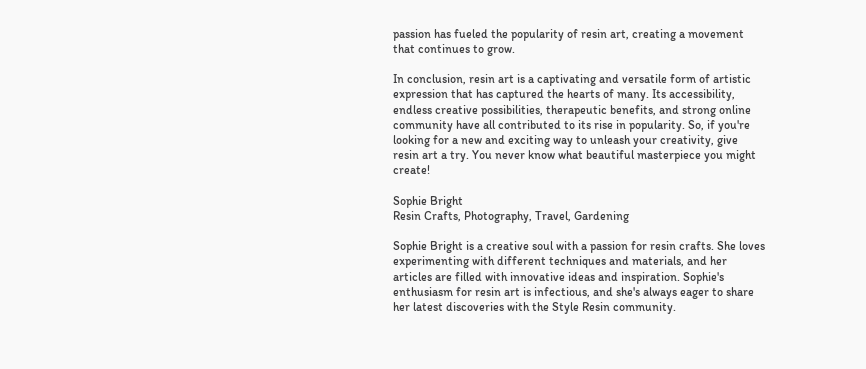passion has fueled the popularity of resin art, creating a movement that continues to grow.

In conclusion, resin art is a captivating and versatile form of artistic expression that has captured the hearts of many. Its accessibility, endless creative possibilities, therapeutic benefits, and strong online community have all contributed to its rise in popularity. So, if you're looking for a new and exciting way to unleash your creativity, give resin art a try. You never know what beautiful masterpiece you might create!

Sophie Bright
Resin Crafts, Photography, Travel, Gardening

Sophie Bright is a creative soul with a passion for resin crafts. She loves experimenting with different techniques and materials, and her articles are filled with innovative ideas and inspiration. Sophie's enthusiasm for resin art is infectious, and she's always eager to share her latest discoveries with the Style Resin community.